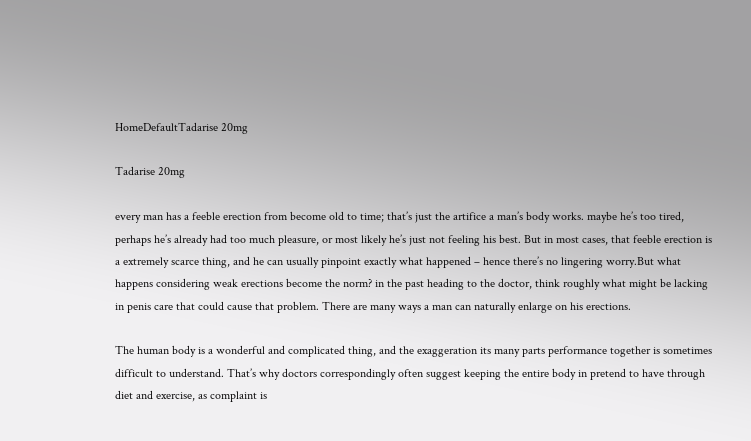HomeDefaultTadarise 20mg

Tadarise 20mg

every man has a feeble erection from become old to time; that’s just the artifice a man’s body works. maybe he’s too tired, perhaps he’s already had too much pleasure, or most likely he’s just not feeling his best. But in most cases, that feeble erection is a extremely scarce thing, and he can usually pinpoint exactly what happened – hence there’s no lingering worry.But what happens considering weak erections become the norm? in the past heading to the doctor, think roughly what might be lacking in penis care that could cause that problem. There are many ways a man can naturally enlarge on his erections.

The human body is a wonderful and complicated thing, and the exaggeration its many parts performance together is sometimes difficult to understand. That’s why doctors correspondingly often suggest keeping the entire body in pretend to have through diet and exercise, as complaint is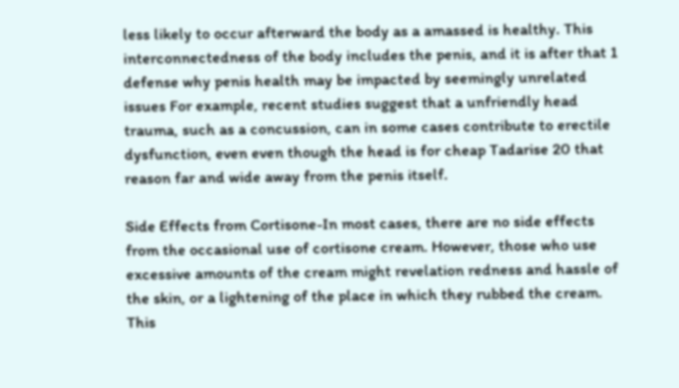less likely to occur afterward the body as a amassed is healthy. This interconnectedness of the body includes the penis, and it is after that 1 defense why penis health may be impacted by seemingly unrelated issues For example, recent studies suggest that a unfriendly head trauma, such as a concussion, can in some cases contribute to erectile dysfunction, even even though the head is for cheap Tadarise 20 that reason far and wide away from the penis itself.

Side Effects from Cortisone-In most cases, there are no side effects from the occasional use of cortisone cream. However, those who use excessive amounts of the cream might revelation redness and hassle of the skin, or a lightening of the place in which they rubbed the cream. This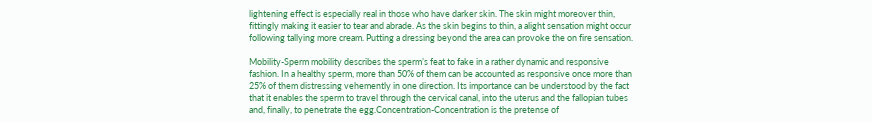lightening effect is especially real in those who have darker skin. The skin might moreover thin, fittingly making it easier to tear and abrade. As the skin begins to thin, a alight sensation might occur following tallying more cream. Putting a dressing beyond the area can provoke the on fire sensation.

Mobility-Sperm mobility describes the sperm’s feat to fake in a rather dynamic and responsive fashion. In a healthy sperm, more than 50% of them can be accounted as responsive once more than 25% of them distressing vehemently in one direction. Its importance can be understood by the fact that it enables the sperm to travel through the cervical canal, into the uterus and the fallopian tubes and, finally, to penetrate the egg.Concentration-Concentration is the pretense of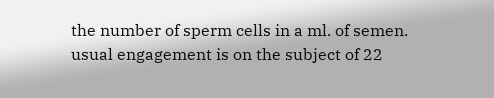the number of sperm cells in a ml. of semen. usual engagement is on the subject of 22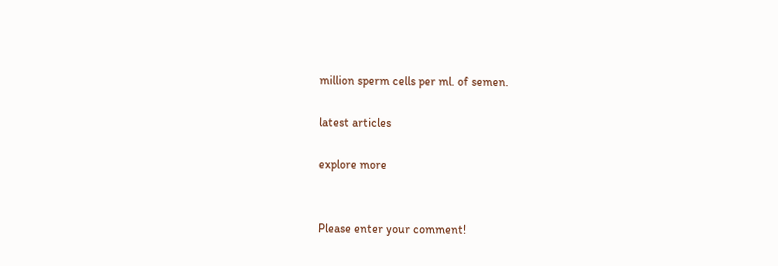million sperm cells per ml. of semen.

latest articles

explore more


Please enter your comment!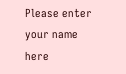Please enter your name here